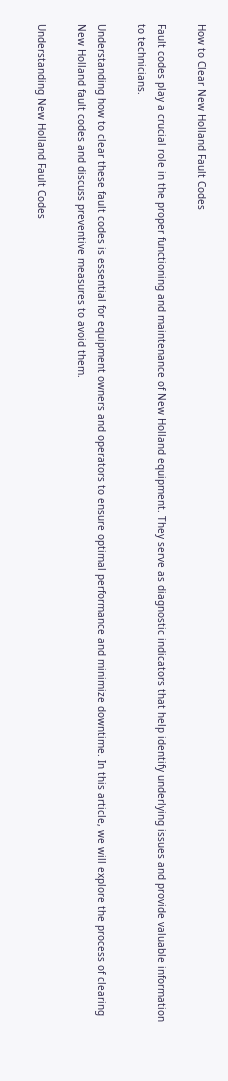How to Clear New Holland Fault Codes

Fault codes play a crucial role in the proper functioning and maintenance of New Holland equipment. They serve as diagnostic indicators that help identify underlying issues and provide valuable information to technicians.

Understanding how to clear these fault codes is essential for equipment owners and operators to ensure optimal performance and minimize downtime. In this article, we will explore the process of clearing New Holland fault codes and discuss preventive measures to avoid them.

Understanding New Holland Fault Codes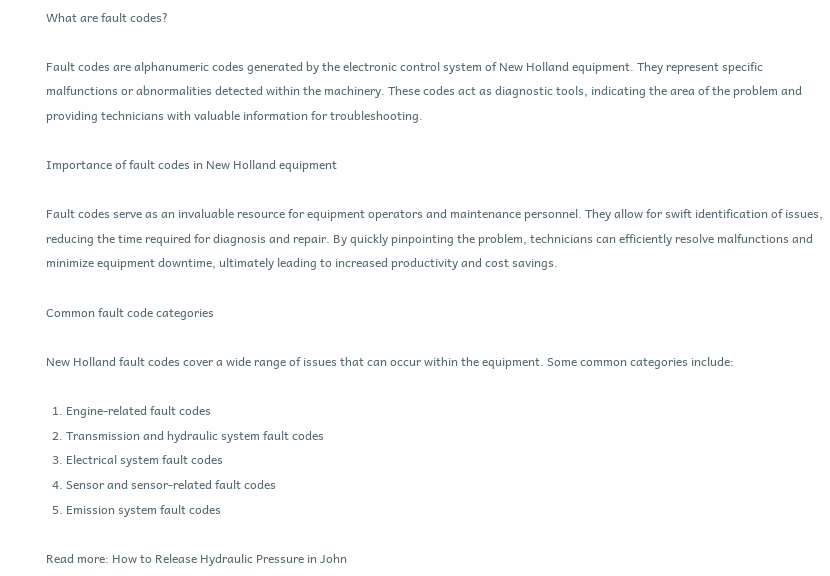What are fault codes?

Fault codes are alphanumeric codes generated by the electronic control system of New Holland equipment. They represent specific malfunctions or abnormalities detected within the machinery. These codes act as diagnostic tools, indicating the area of the problem and providing technicians with valuable information for troubleshooting.

Importance of fault codes in New Holland equipment

Fault codes serve as an invaluable resource for equipment operators and maintenance personnel. They allow for swift identification of issues, reducing the time required for diagnosis and repair. By quickly pinpointing the problem, technicians can efficiently resolve malfunctions and minimize equipment downtime, ultimately leading to increased productivity and cost savings.

Common fault code categories

New Holland fault codes cover a wide range of issues that can occur within the equipment. Some common categories include:

  1. Engine-related fault codes
  2. Transmission and hydraulic system fault codes
  3. Electrical system fault codes
  4. Sensor and sensor-related fault codes
  5. Emission system fault codes

Read more: How to Release Hydraulic Pressure in John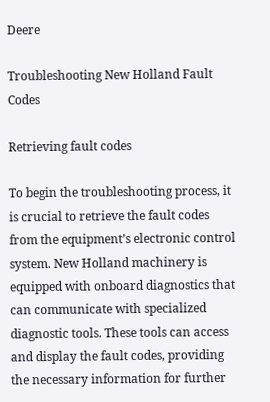Deere

Troubleshooting New Holland Fault Codes

Retrieving fault codes

To begin the troubleshooting process, it is crucial to retrieve the fault codes from the equipment’s electronic control system. New Holland machinery is equipped with onboard diagnostics that can communicate with specialized diagnostic tools. These tools can access and display the fault codes, providing the necessary information for further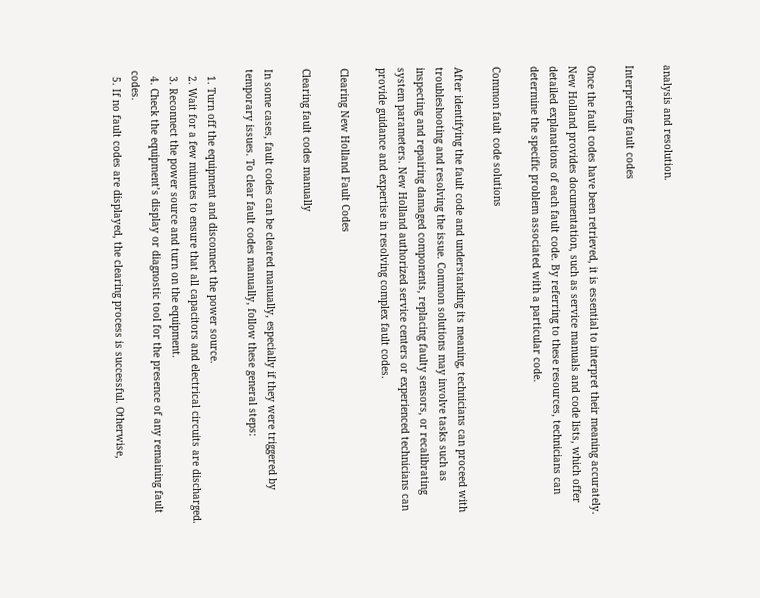analysis and resolution.

Interpreting fault codes

Once the fault codes have been retrieved, it is essential to interpret their meaning accurately. New Holland provides documentation, such as service manuals and code lists, which offer detailed explanations of each fault code. By referring to these resources, technicians can determine the specific problem associated with a particular code.

Common fault code solutions

After identifying the fault code and understanding its meaning, technicians can proceed with troubleshooting and resolving the issue. Common solutions may involve tasks such as inspecting and repairing damaged components, replacing faulty sensors, or recalibrating system parameters. New Holland authorized service centers or experienced technicians can provide guidance and expertise in resolving complex fault codes.

Clearing New Holland Fault Codes

Clearing fault codes manually

In some cases, fault codes can be cleared manually, especially if they were triggered by temporary issues. To clear fault codes manually, follow these general steps:

  1. Turn off the equipment and disconnect the power source.
  2. Wait for a few minutes to ensure that all capacitors and electrical circuits are discharged.
  3. Reconnect the power source and turn on the equipment.
  4. Check the equipment’s display or diagnostic tool for the presence of any remaining fault codes.
  5. If no fault codes are displayed, the clearing process is successful. Otherwise,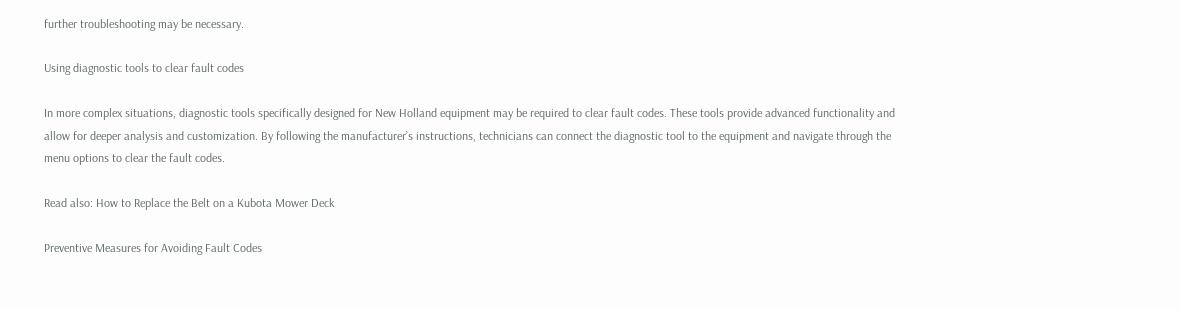further troubleshooting may be necessary.

Using diagnostic tools to clear fault codes

In more complex situations, diagnostic tools specifically designed for New Holland equipment may be required to clear fault codes. These tools provide advanced functionality and allow for deeper analysis and customization. By following the manufacturer’s instructions, technicians can connect the diagnostic tool to the equipment and navigate through the menu options to clear the fault codes.

Read also: How to Replace the Belt on a Kubota Mower Deck

Preventive Measures for Avoiding Fault Codes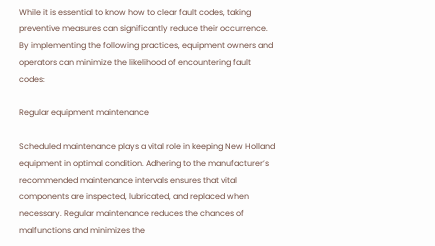While it is essential to know how to clear fault codes, taking preventive measures can significantly reduce their occurrence. By implementing the following practices, equipment owners and operators can minimize the likelihood of encountering fault codes:

Regular equipment maintenance

Scheduled maintenance plays a vital role in keeping New Holland equipment in optimal condition. Adhering to the manufacturer’s recommended maintenance intervals ensures that vital components are inspected, lubricated, and replaced when necessary. Regular maintenance reduces the chances of malfunctions and minimizes the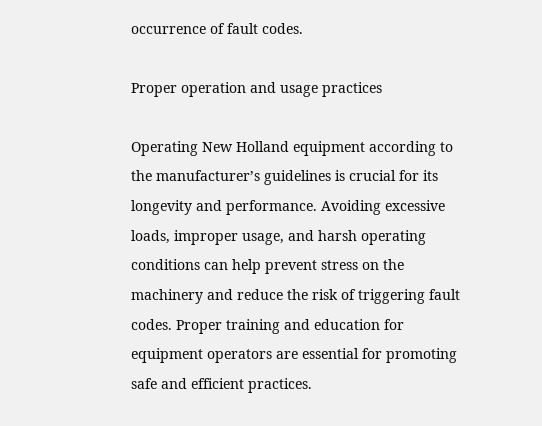occurrence of fault codes.

Proper operation and usage practices

Operating New Holland equipment according to the manufacturer’s guidelines is crucial for its longevity and performance. Avoiding excessive loads, improper usage, and harsh operating conditions can help prevent stress on the machinery and reduce the risk of triggering fault codes. Proper training and education for equipment operators are essential for promoting safe and efficient practices.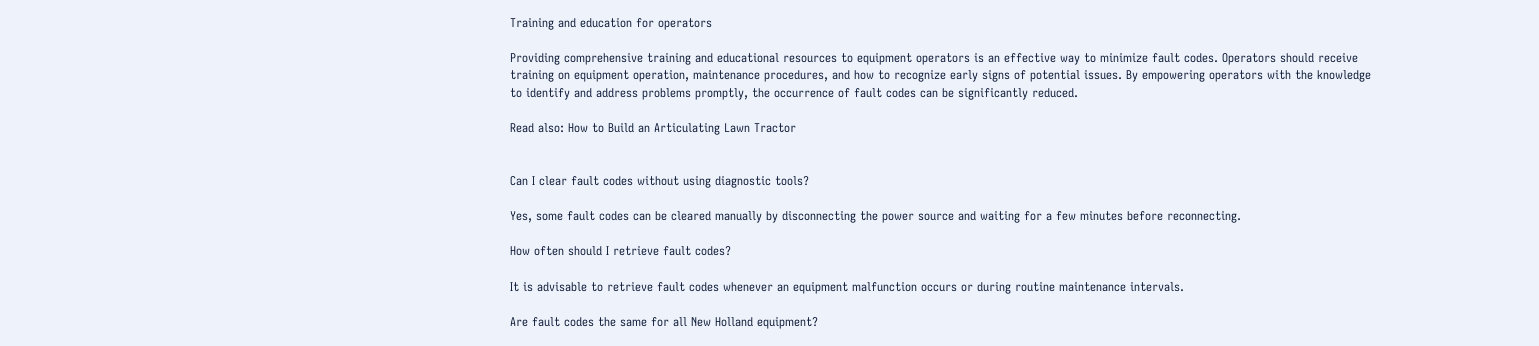Training and education for operators

Providing comprehensive training and educational resources to equipment operators is an effective way to minimize fault codes. Operators should receive training on equipment operation, maintenance procedures, and how to recognize early signs of potential issues. By empowering operators with the knowledge to identify and address problems promptly, the occurrence of fault codes can be significantly reduced.

Read also: How to Build an Articulating Lawn Tractor


Can I clear fault codes without using diagnostic tools?

Yes, some fault codes can be cleared manually by disconnecting the power source and waiting for a few minutes before reconnecting.

How often should I retrieve fault codes?

It is advisable to retrieve fault codes whenever an equipment malfunction occurs or during routine maintenance intervals.

Are fault codes the same for all New Holland equipment?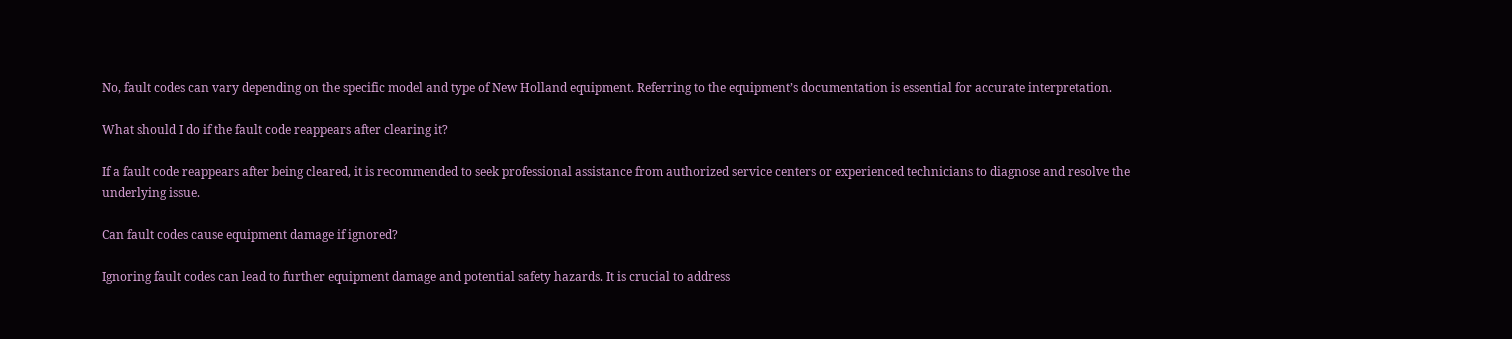No, fault codes can vary depending on the specific model and type of New Holland equipment. Referring to the equipment’s documentation is essential for accurate interpretation.

What should I do if the fault code reappears after clearing it?

If a fault code reappears after being cleared, it is recommended to seek professional assistance from authorized service centers or experienced technicians to diagnose and resolve the underlying issue.

Can fault codes cause equipment damage if ignored?

Ignoring fault codes can lead to further equipment damage and potential safety hazards. It is crucial to address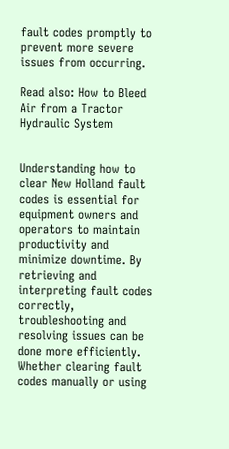fault codes promptly to prevent more severe issues from occurring.

Read also: How to Bleed Air from a Tractor Hydraulic System


Understanding how to clear New Holland fault codes is essential for equipment owners and operators to maintain productivity and minimize downtime. By retrieving and interpreting fault codes correctly, troubleshooting and resolving issues can be done more efficiently. Whether clearing fault codes manually or using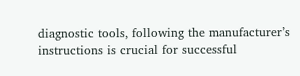diagnostic tools, following the manufacturer’s instructions is crucial for successful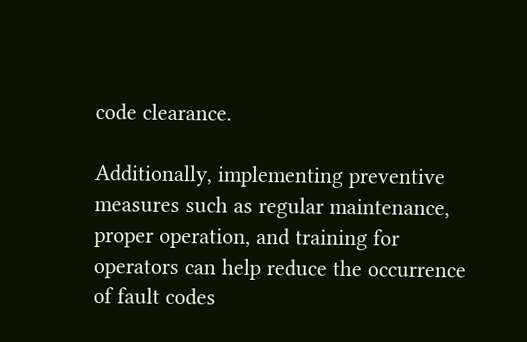code clearance.

Additionally, implementing preventive measures such as regular maintenance, proper operation, and training for operators can help reduce the occurrence of fault codes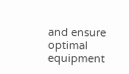and ensure optimal equipment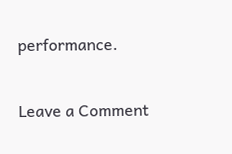performance.

Leave a Comment